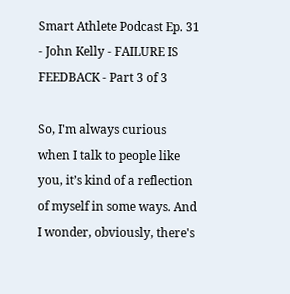Smart Athlete Podcast Ep. 31 - John Kelly - FAILURE IS FEEDBACK - Part 3 of 3

So, I'm always curious when I talk to people like you, it’s kind of a reflection of myself in some ways. And I wonder, obviously, there's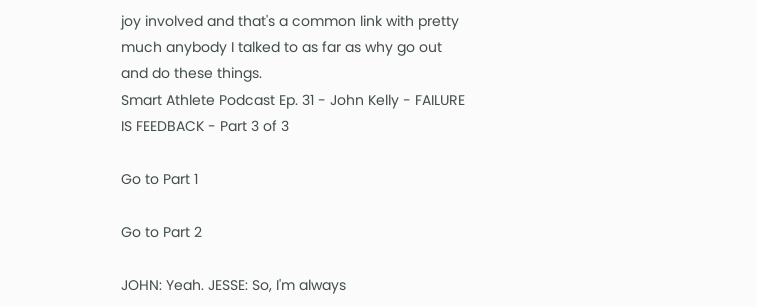joy involved and that's a common link with pretty much anybody I talked to as far as why go out and do these things.
Smart Athlete Podcast Ep. 31 - John Kelly - FAILURE IS FEEDBACK - Part 3 of 3

Go to Part 1

Go to Part 2

JOHN: Yeah. JESSE: So, I'm always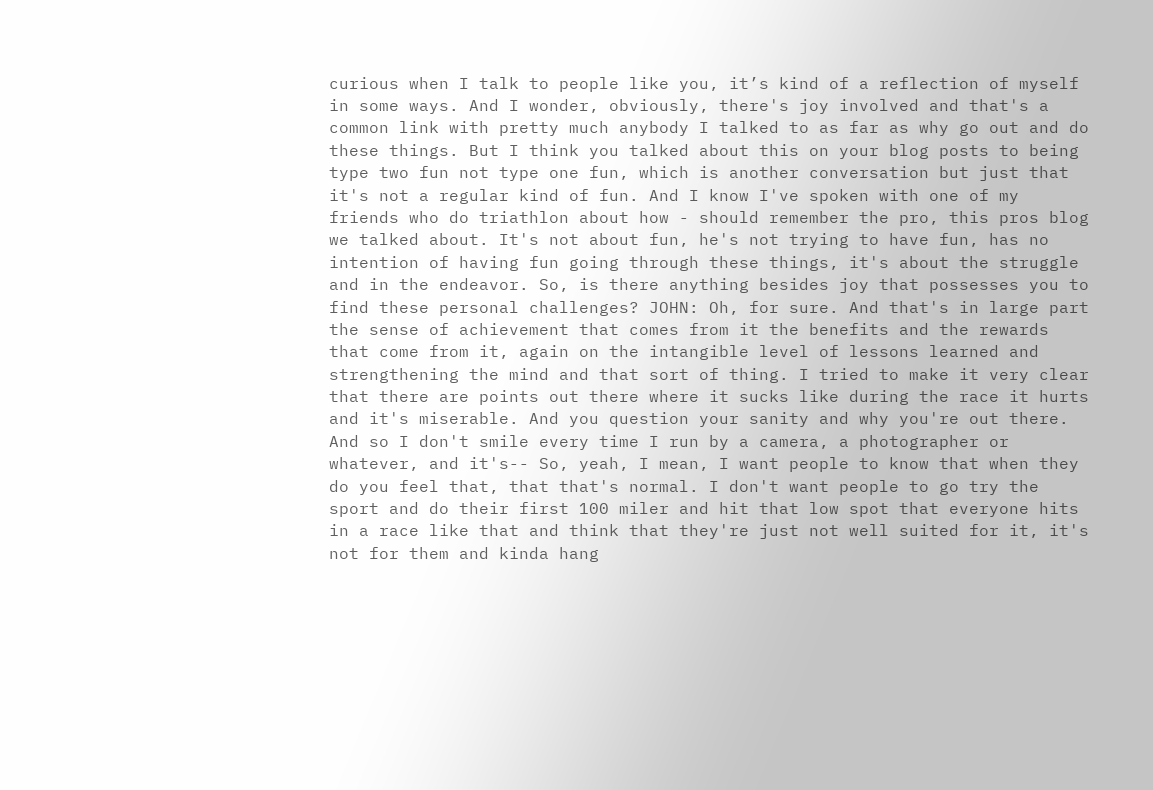curious when I talk to people like you, it’s kind of a reflection of myself in some ways. And I wonder, obviously, there's joy involved and that's a common link with pretty much anybody I talked to as far as why go out and do these things. But I think you talked about this on your blog posts to being type two fun not type one fun, which is another conversation but just that it's not a regular kind of fun. And I know I've spoken with one of my friends who do triathlon about how - should remember the pro, this pros blog we talked about. It's not about fun, he's not trying to have fun, has no intention of having fun going through these things, it's about the struggle and in the endeavor. So, is there anything besides joy that possesses you to find these personal challenges? JOHN: Oh, for sure. And that's in large part the sense of achievement that comes from it the benefits and the rewards that come from it, again on the intangible level of lessons learned and strengthening the mind and that sort of thing. I tried to make it very clear that there are points out there where it sucks like during the race it hurts and it's miserable. And you question your sanity and why you're out there. And so I don't smile every time I run by a camera, a photographer or whatever, and it's-- So, yeah, I mean, I want people to know that when they do you feel that, that that's normal. I don't want people to go try the sport and do their first 100 miler and hit that low spot that everyone hits in a race like that and think that they're just not well suited for it, it's not for them and kinda hang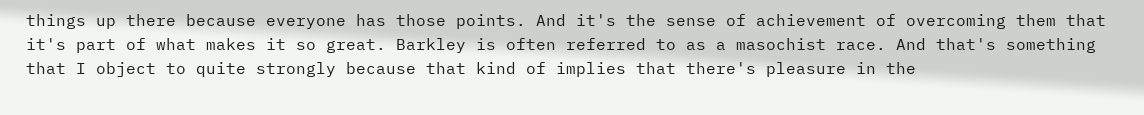things up there because everyone has those points. And it's the sense of achievement of overcoming them that it's part of what makes it so great. Barkley is often referred to as a masochist race. And that's something that I object to quite strongly because that kind of implies that there's pleasure in the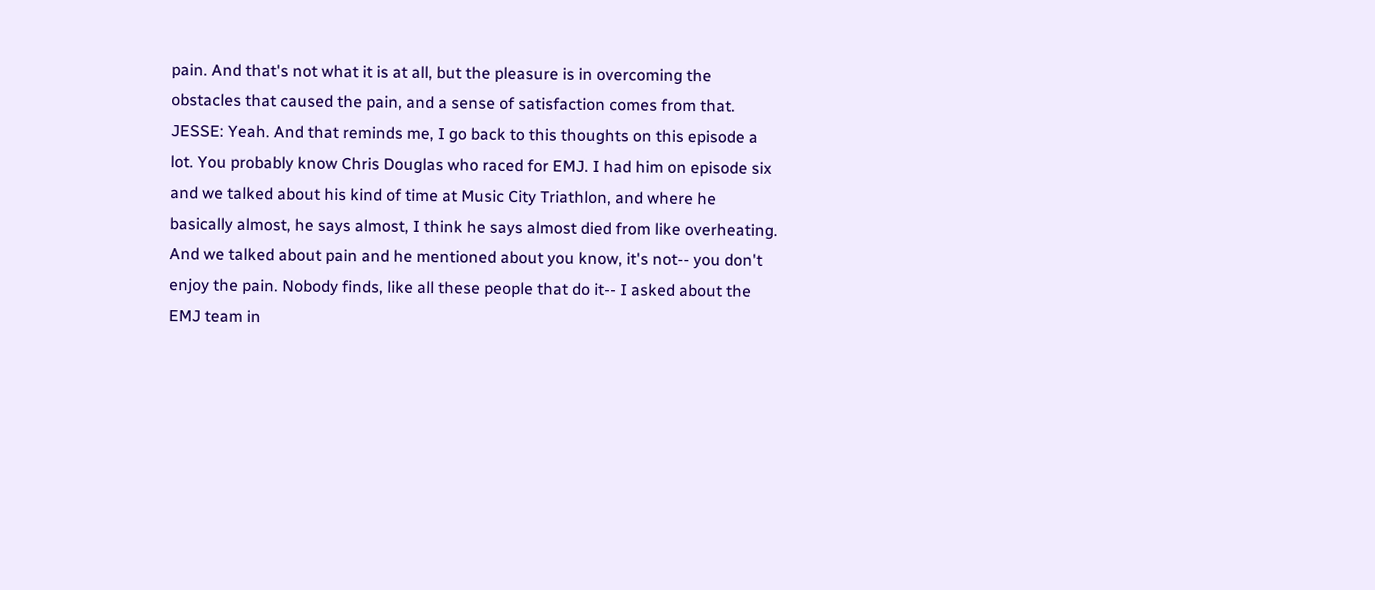pain. And that's not what it is at all, but the pleasure is in overcoming the obstacles that caused the pain, and a sense of satisfaction comes from that. JESSE: Yeah. And that reminds me, I go back to this thoughts on this episode a lot. You probably know Chris Douglas who raced for EMJ. I had him on episode six and we talked about his kind of time at Music City Triathlon, and where he basically almost, he says almost, I think he says almost died from like overheating. And we talked about pain and he mentioned about you know, it's not-- you don't enjoy the pain. Nobody finds, like all these people that do it-- I asked about the EMJ team in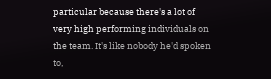particular because there's a lot of very high performing individuals on the team. It's like nobody he'd spoken to,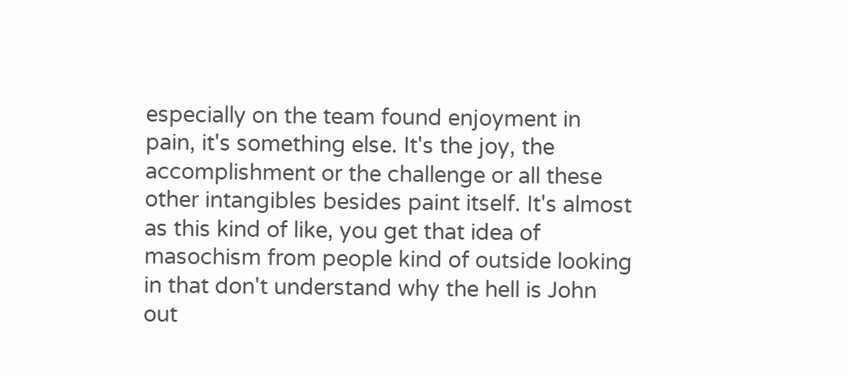especially on the team found enjoyment in pain, it's something else. It's the joy, the accomplishment or the challenge or all these other intangibles besides paint itself. It's almost as this kind of like, you get that idea of masochism from people kind of outside looking in that don't understand why the hell is John out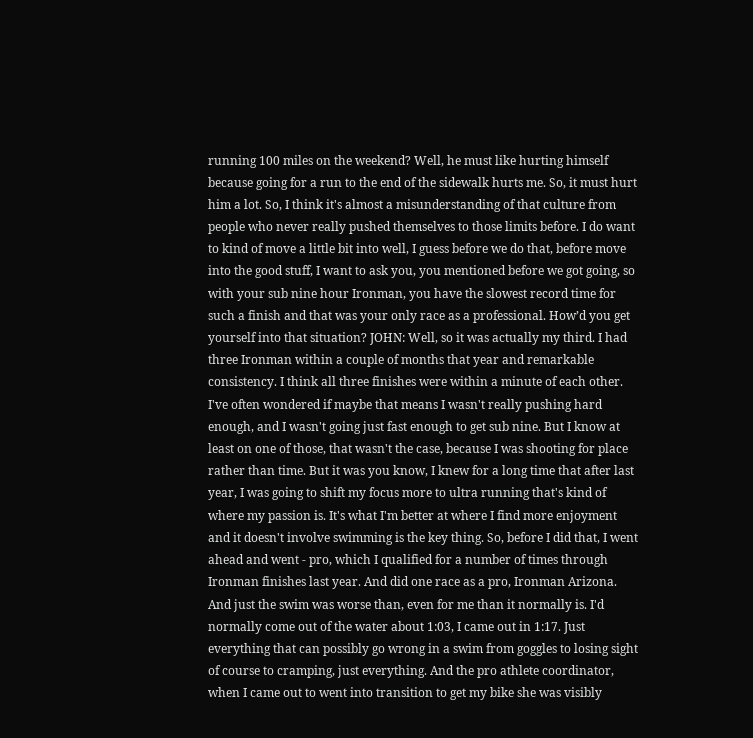running 100 miles on the weekend? Well, he must like hurting himself because going for a run to the end of the sidewalk hurts me. So, it must hurt him a lot. So, I think it's almost a misunderstanding of that culture from people who never really pushed themselves to those limits before. I do want to kind of move a little bit into well, I guess before we do that, before move into the good stuff, I want to ask you, you mentioned before we got going, so with your sub nine hour Ironman, you have the slowest record time for such a finish and that was your only race as a professional. How’d you get yourself into that situation? JOHN: Well, so it was actually my third. I had three Ironman within a couple of months that year and remarkable consistency. I think all three finishes were within a minute of each other. I've often wondered if maybe that means I wasn't really pushing hard enough, and I wasn't going just fast enough to get sub nine. But I know at least on one of those, that wasn't the case, because I was shooting for place rather than time. But it was you know, I knew for a long time that after last year, I was going to shift my focus more to ultra running that's kind of where my passion is. It's what I'm better at where I find more enjoyment and it doesn't involve swimming is the key thing. So, before I did that, I went ahead and went - pro, which I qualified for a number of times through Ironman finishes last year. And did one race as a pro, Ironman Arizona. And just the swim was worse than, even for me than it normally is. I'd normally come out of the water about 1:03, I came out in 1:17. Just everything that can possibly go wrong in a swim from goggles to losing sight of course to cramping, just everything. And the pro athlete coordinator, when I came out to went into transition to get my bike she was visibly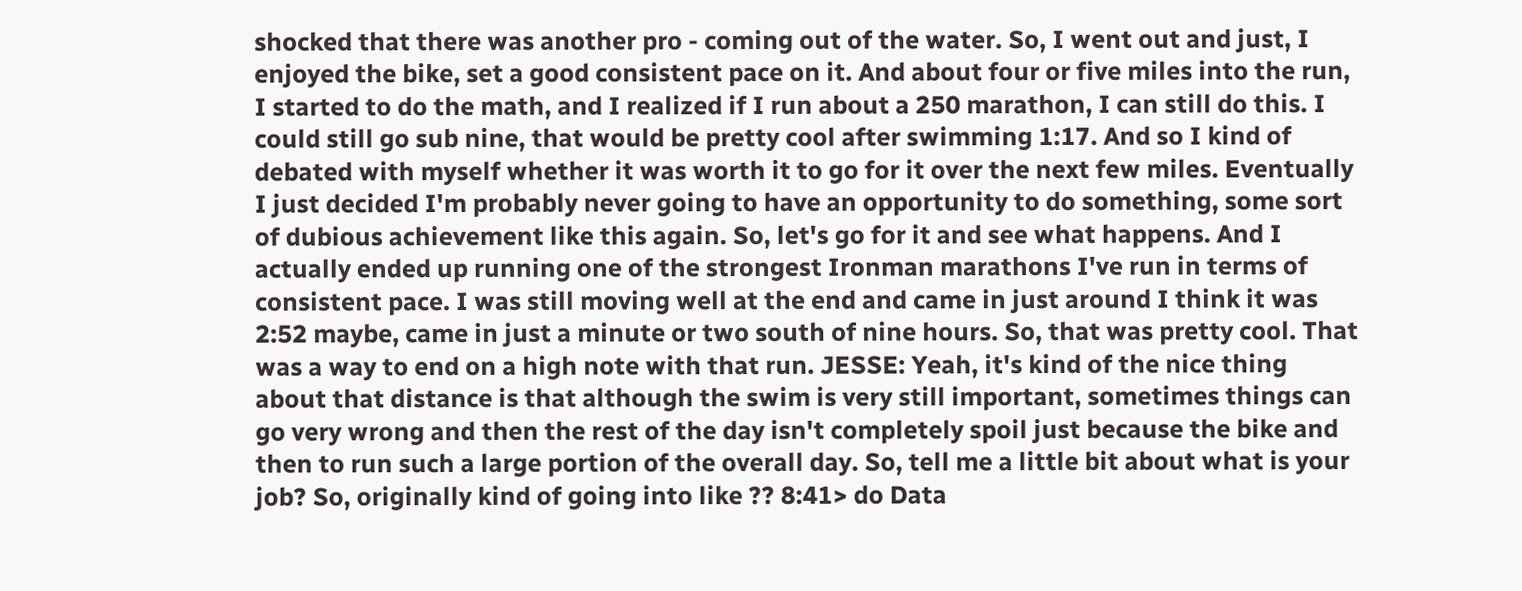shocked that there was another pro - coming out of the water. So, I went out and just, I enjoyed the bike, set a good consistent pace on it. And about four or five miles into the run, I started to do the math, and I realized if I run about a 250 marathon, I can still do this. I could still go sub nine, that would be pretty cool after swimming 1:17. And so I kind of debated with myself whether it was worth it to go for it over the next few miles. Eventually I just decided I'm probably never going to have an opportunity to do something, some sort of dubious achievement like this again. So, let's go for it and see what happens. And I actually ended up running one of the strongest Ironman marathons I've run in terms of consistent pace. I was still moving well at the end and came in just around I think it was 2:52 maybe, came in just a minute or two south of nine hours. So, that was pretty cool. That was a way to end on a high note with that run. JESSE: Yeah, it's kind of the nice thing about that distance is that although the swim is very still important, sometimes things can go very wrong and then the rest of the day isn't completely spoil just because the bike and then to run such a large portion of the overall day. So, tell me a little bit about what is your job? So, originally kind of going into like ?? 8:41> do Data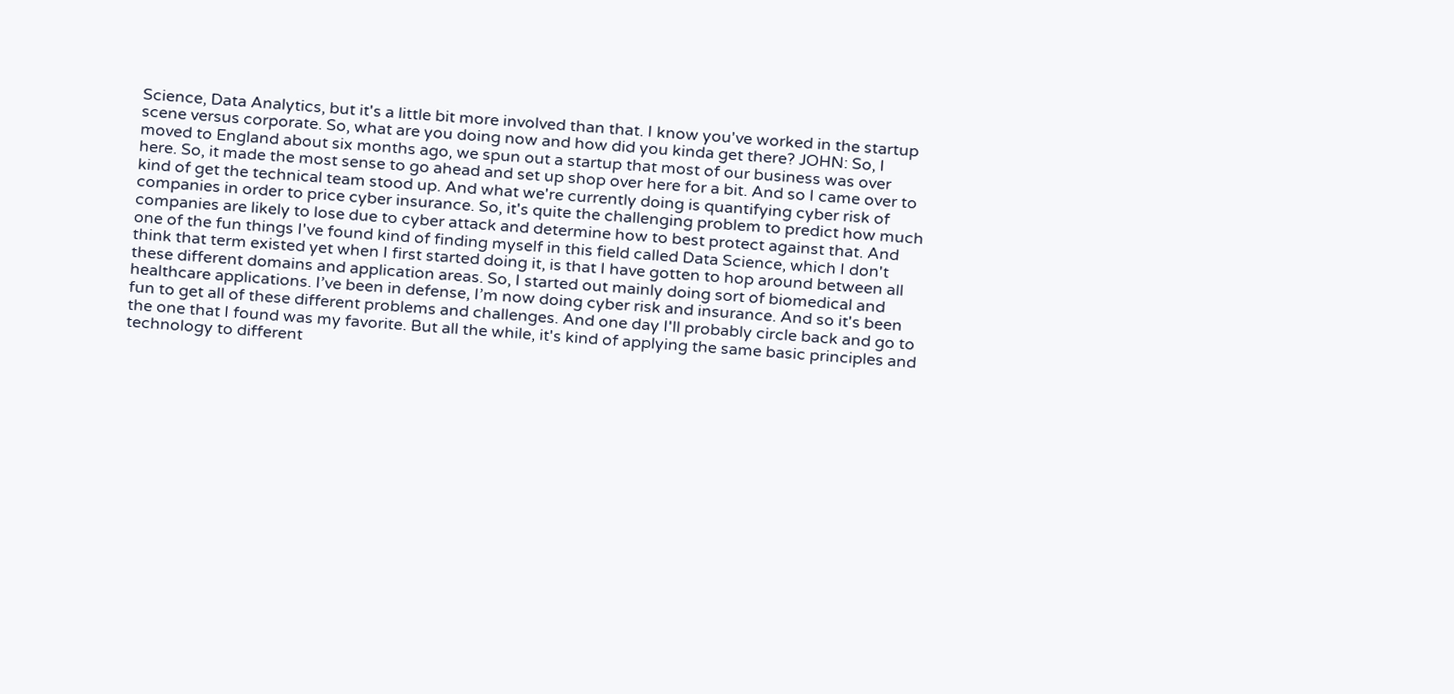Science, Data Analytics, but it's a little bit more involved than that. I know you've worked in the startup scene versus corporate. So, what are you doing now and how did you kinda get there? JOHN: So, I moved to England about six months ago, we spun out a startup that most of our business was over here. So, it made the most sense to go ahead and set up shop over here for a bit. And so I came over to kind of get the technical team stood up. And what we're currently doing is quantifying cyber risk of companies in order to price cyber insurance. So, it's quite the challenging problem to predict how much companies are likely to lose due to cyber attack and determine how to best protect against that. And one of the fun things I've found kind of finding myself in this field called Data Science, which I don't think that term existed yet when I first started doing it, is that I have gotten to hop around between all these different domains and application areas. So, I started out mainly doing sort of biomedical and healthcare applications. I’ve been in defense, I’m now doing cyber risk and insurance. And so it's been fun to get all of these different problems and challenges. And one day I'll probably circle back and go to the one that I found was my favorite. But all the while, it's kind of applying the same basic principles and technology to different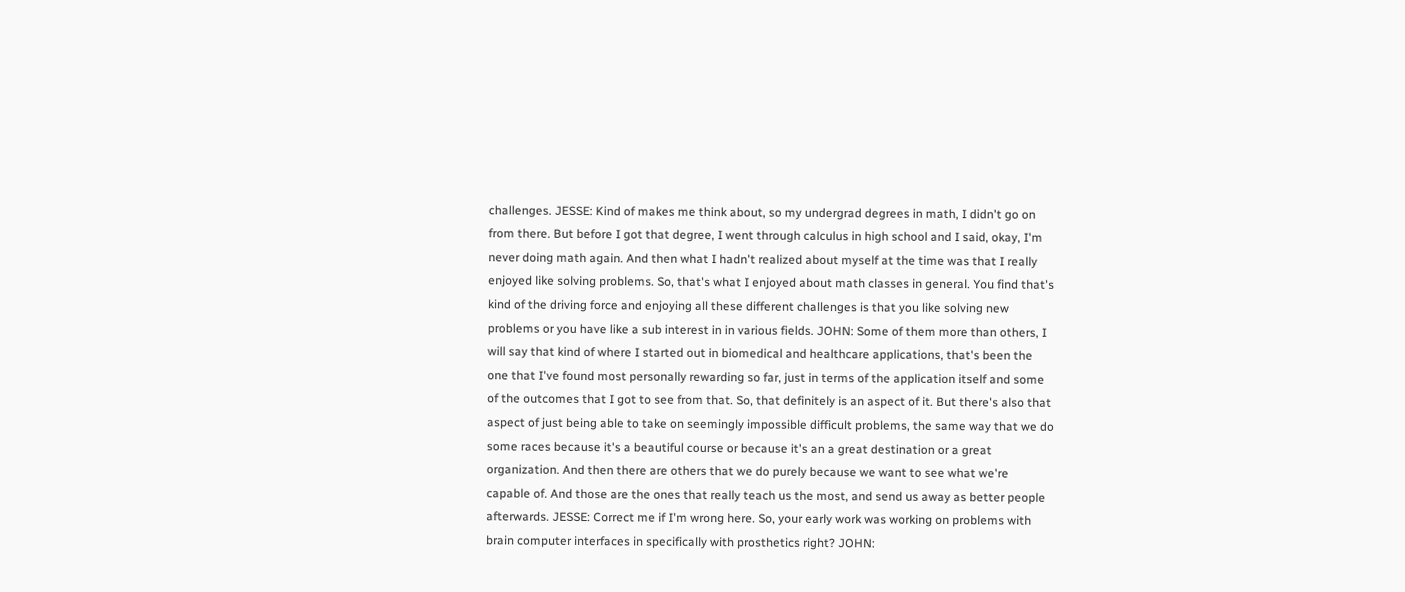challenges. JESSE: Kind of makes me think about, so my undergrad degrees in math, I didn't go on from there. But before I got that degree, I went through calculus in high school and I said, okay, I'm never doing math again. And then what I hadn't realized about myself at the time was that I really enjoyed like solving problems. So, that's what I enjoyed about math classes in general. You find that's kind of the driving force and enjoying all these different challenges is that you like solving new problems or you have like a sub interest in in various fields. JOHN: Some of them more than others, I will say that kind of where I started out in biomedical and healthcare applications, that's been the one that I've found most personally rewarding so far, just in terms of the application itself and some of the outcomes that I got to see from that. So, that definitely is an aspect of it. But there's also that aspect of just being able to take on seemingly impossible difficult problems, the same way that we do some races because it's a beautiful course or because it's an a great destination or a great organization. And then there are others that we do purely because we want to see what we're capable of. And those are the ones that really teach us the most, and send us away as better people afterwards. JESSE: Correct me if I'm wrong here. So, your early work was working on problems with brain computer interfaces in specifically with prosthetics right? JOHN: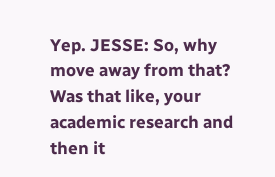Yep. JESSE: So, why move away from that? Was that like, your academic research and then it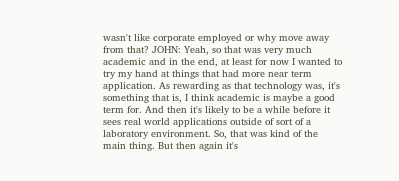wasn't like corporate employed or why move away from that? JOHN: Yeah, so that was very much academic and in the end, at least for now I wanted to try my hand at things that had more near term application. As rewarding as that technology was, it's something that is, I think academic is maybe a good term for. And then it's likely to be a while before it sees real world applications outside of sort of a laboratory environment. So, that was kind of the main thing. But then again it's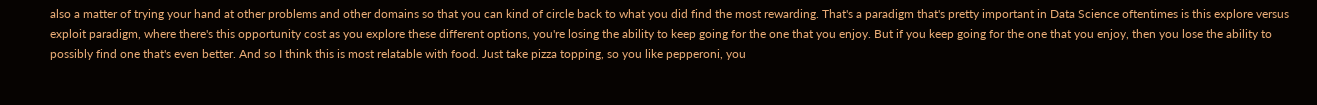also a matter of trying your hand at other problems and other domains so that you can kind of circle back to what you did find the most rewarding. That's a paradigm that's pretty important in Data Science oftentimes is this explore versus exploit paradigm, where there's this opportunity cost as you explore these different options, you're losing the ability to keep going for the one that you enjoy. But if you keep going for the one that you enjoy, then you lose the ability to possibly find one that's even better. And so I think this is most relatable with food. Just take pizza topping, so you like pepperoni, you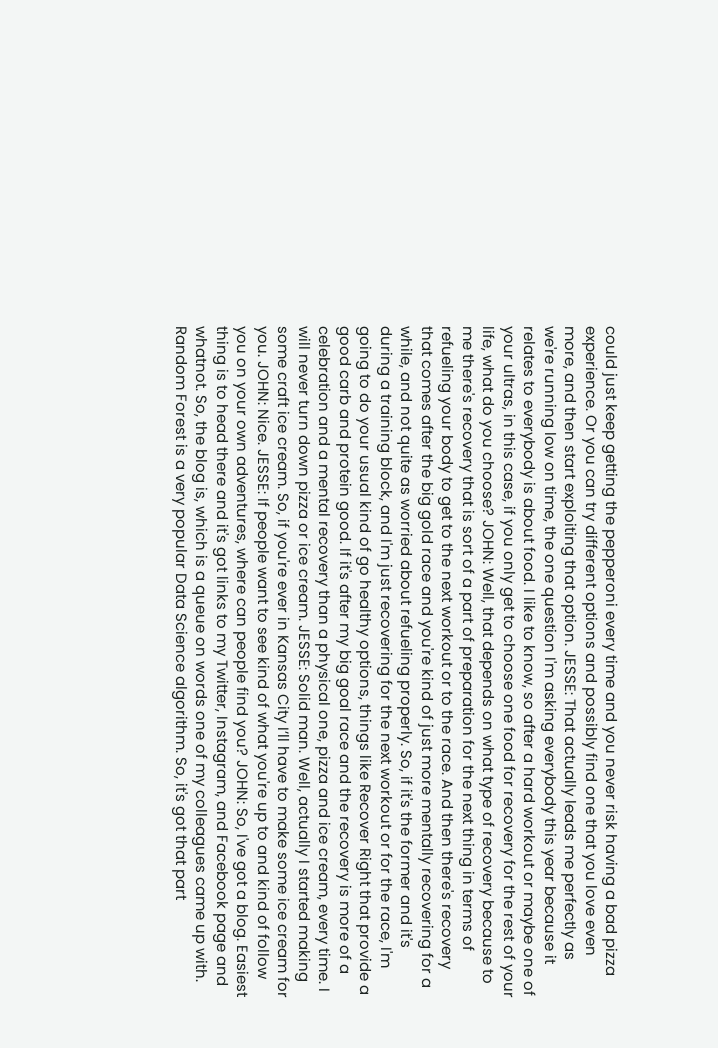could just keep getting the pepperoni every time and you never risk having a bad pizza experience. Or you can try different options and possibly find one that you love even more, and then start exploiting that option. JESSE: That actually leads me perfectly as we're running low on time, the one question I'm asking everybody this year because it relates to everybody is about food. I like to know, so after a hard workout or maybe one of your ultras, in this case, if you only get to choose one food for recovery for the rest of your life, what do you choose? JOHN: Well, that depends on what type of recovery because to me there's recovery that is sort of a part of preparation for the next thing in terms of refueling your body to get to the next workout or to the race. And then there's recovery that comes after the big gold race and you're kind of just more mentally recovering for a while, and not quite as worried about refueling properly. So, if it's the former and it's during a training block, and I'm just recovering for the next workout or for the race, I'm going to do your usual kind of go healthy options, things like Recover Right that provide a good carb and protein good. If it's after my big goal race and the recovery is more of a celebration and a mental recovery than a physical one, pizza and ice cream, every time. I will never turn down pizza or ice cream. JESSE: Solid man. Well, actually I started making some craft ice cream. So, if you're ever in Kansas City I’ll have to make some ice cream for you. JOHN: Nice. JESSE: If people want to see kind of what you're up to and kind of follow you on your own adventures, where can people find you? JOHN: So, I've got a blog. Easiest thing is to head there and it's got links to my Twitter, Instagram, and Facebook page and whatnot. So, the blog is, which is a queue on words one of my colleagues came up with. Random Forest is a very popular Data Science algorithm. So, it's got that part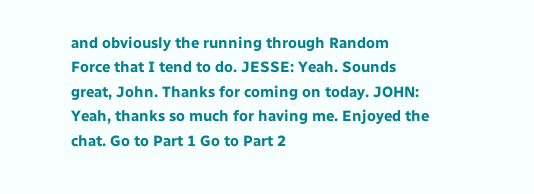and obviously the running through Random Force that I tend to do. JESSE: Yeah. Sounds great, John. Thanks for coming on today. JOHN: Yeah, thanks so much for having me. Enjoyed the chat. Go to Part 1 Go to Part 2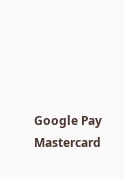Google Pay Mastercard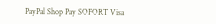PayPal Shop Pay SOFORT Visa